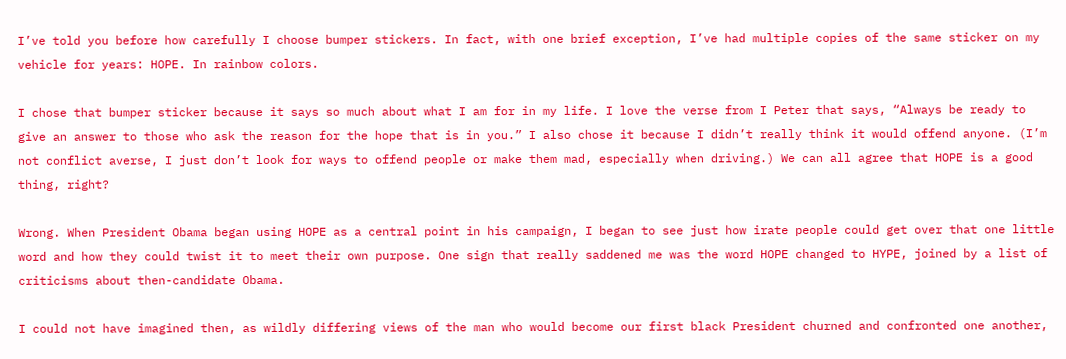I’ve told you before how carefully I choose bumper stickers. In fact, with one brief exception, I’ve had multiple copies of the same sticker on my vehicle for years: HOPE. In rainbow colors.

I chose that bumper sticker because it says so much about what I am for in my life. I love the verse from I Peter that says, “Always be ready to give an answer to those who ask the reason for the hope that is in you.” I also chose it because I didn’t really think it would offend anyone. (I’m not conflict averse, I just don’t look for ways to offend people or make them mad, especially when driving.) We can all agree that HOPE is a good thing, right?

Wrong. When President Obama began using HOPE as a central point in his campaign, I began to see just how irate people could get over that one little word and how they could twist it to meet their own purpose. One sign that really saddened me was the word HOPE changed to HYPE, joined by a list of criticisms about then-candidate Obama.

I could not have imagined then, as wildly differing views of the man who would become our first black President churned and confronted one another,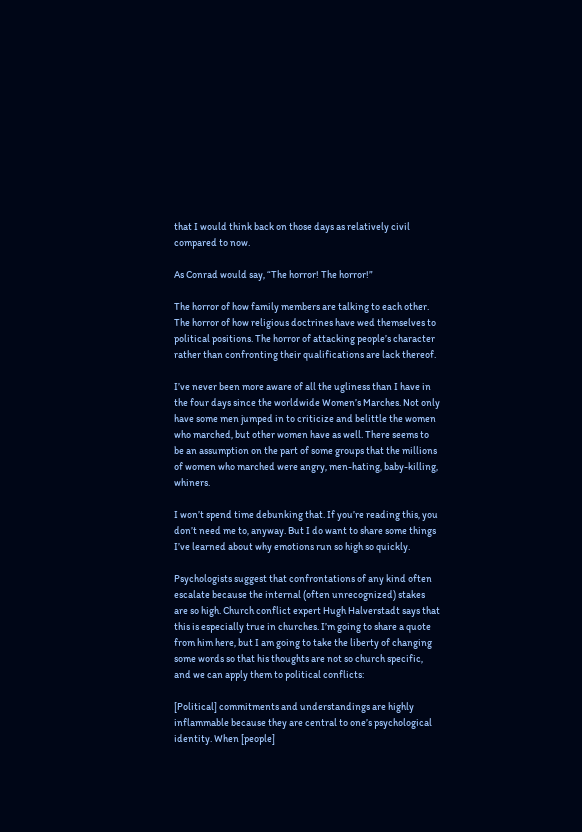that I would think back on those days as relatively civil compared to now.

As Conrad would say, “The horror! The horror!”

The horror of how family members are talking to each other. The horror of how religious doctrines have wed themselves to political positions. The horror of attacking people’s character rather than confronting their qualifications are lack thereof.

I’ve never been more aware of all the ugliness than I have in the four days since the worldwide Women’s Marches. Not only have some men jumped in to criticize and belittle the women who marched, but other women have as well. There seems to be an assumption on the part of some groups that the millions of women who marched were angry, men-hating, baby-killing, whiners.

I won’t spend time debunking that. If you’re reading this, you don’t need me to, anyway. But I do want to share some things I’ve learned about why emotions run so high so quickly.

Psychologists suggest that confrontations of any kind often escalate because the internal (often unrecognized) stakes are so high. Church conflict expert Hugh Halverstadt says that this is especially true in churches. I’m going to share a quote from him here, but I am going to take the liberty of changing some words so that his thoughts are not so church specific, and we can apply them to political conflicts:

[Political] commitments and understandings are highly inflammable because they are central to one’s psychological identity. When [people]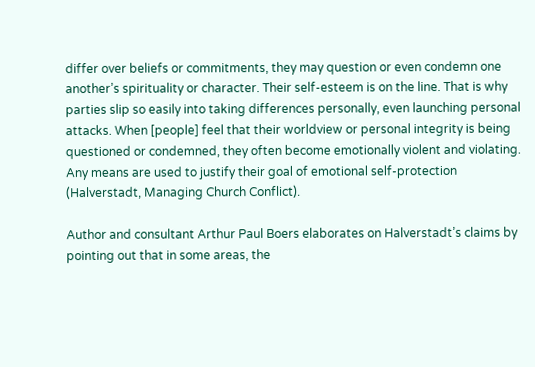differ over beliefs or commitments, they may question or even condemn one another’s spirituality or character. Their self-esteem is on the line. That is why parties slip so easily into taking differences personally, even launching personal attacks. When [people] feel that their worldview or personal integrity is being questioned or condemned, they often become emotionally violent and violating. Any means are used to justify their goal of emotional self-protection (Halverstadt, Managing Church Conflict).

Author and consultant Arthur Paul Boers elaborates on Halverstadt’s claims by pointing out that in some areas, the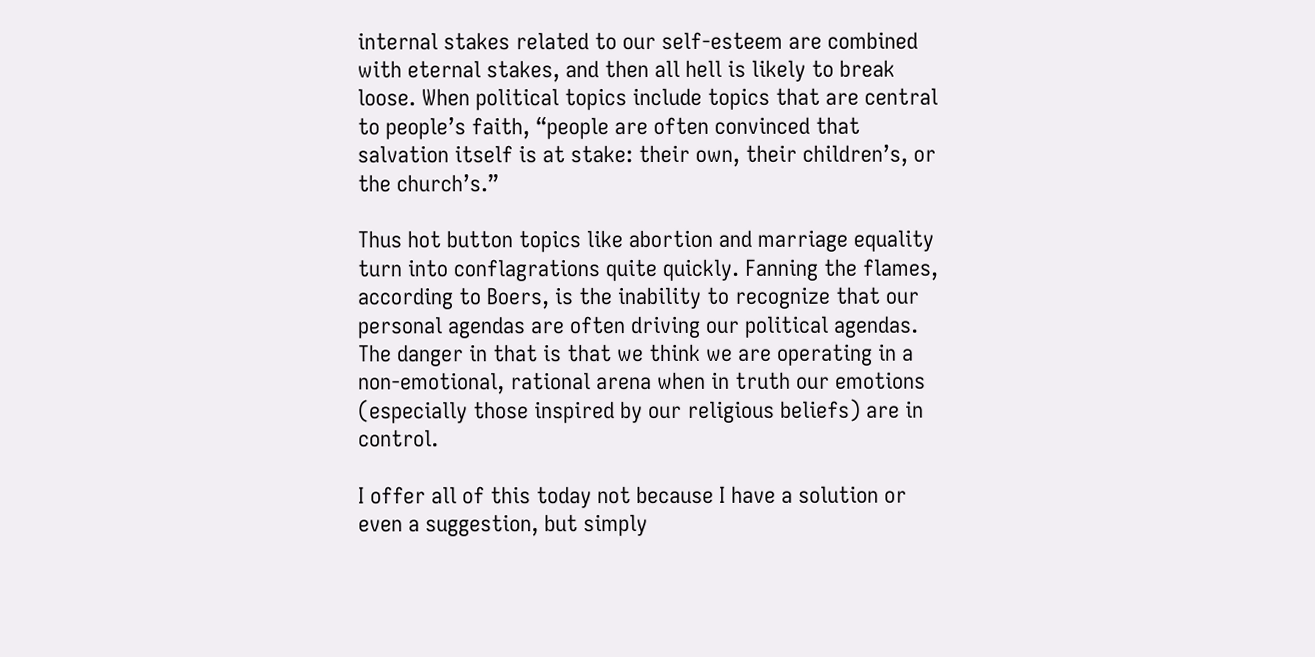internal stakes related to our self-esteem are combined with eternal stakes, and then all hell is likely to break loose. When political topics include topics that are central to people’s faith, “people are often convinced that salvation itself is at stake: their own, their children’s, or the church’s.”

Thus hot button topics like abortion and marriage equality turn into conflagrations quite quickly. Fanning the flames, according to Boers, is the inability to recognize that our personal agendas are often driving our political agendas. The danger in that is that we think we are operating in a non-emotional, rational arena when in truth our emotions (especially those inspired by our religious beliefs) are in control.

I offer all of this today not because I have a solution or even a suggestion, but simply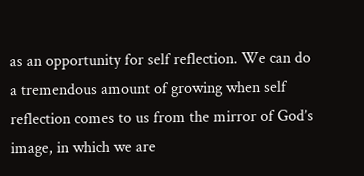as an opportunity for self reflection. We can do a tremendous amount of growing when self reflection comes to us from the mirror of God’s image, in which we are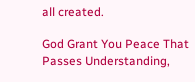all created.

God Grant You Peace That Passes Understanding,